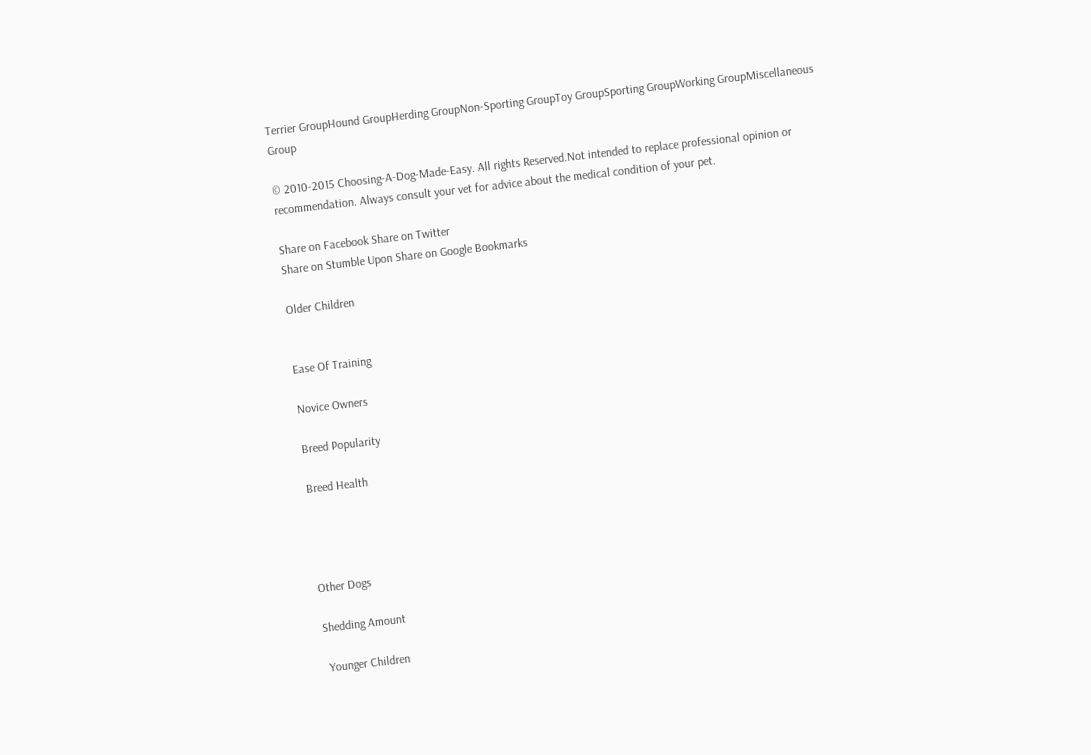Terrier GroupHound GroupHerding GroupNon-Sporting GroupToy GroupSporting GroupWorking GroupMiscellaneous  Group

© 2010-2015 Choosing-A-Dog-Made-Easy. All rights Reserved.Not intended to replace professional opinion or recommendation. Always consult your vet for advice about the medical condition of your pet.

Share on Facebook Share on Twitter
Share on Stumble Upon Share on Google Bookmarks

Older Children


Ease Of Training

Novice Owners

Breed Popularity

Breed Health




Other Dogs

Shedding Amount

 Younger Children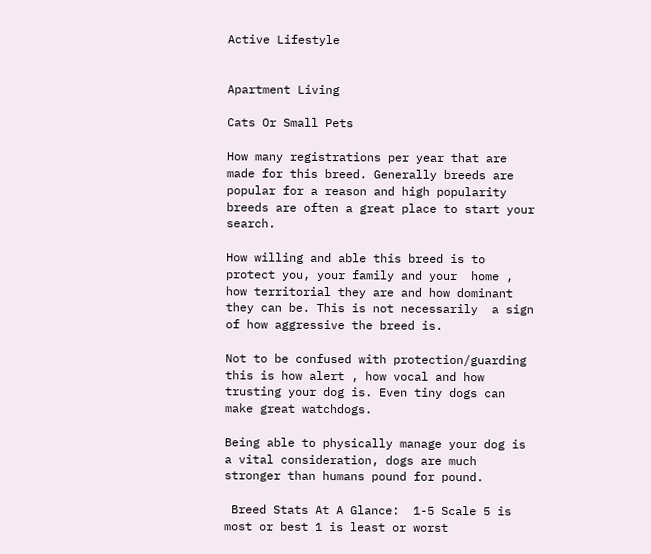Active Lifestyle


Apartment Living

Cats Or Small Pets

How many registrations per year that are made for this breed. Generally breeds are popular for a reason and high popularity breeds are often a great place to start your search.

How willing and able this breed is to protect you, your family and your  home , how territorial they are and how dominant they can be. This is not necessarily  a sign of how aggressive the breed is.

Not to be confused with protection/guarding this is how alert , how vocal and how trusting your dog is. Even tiny dogs can make great watchdogs.

Being able to physically manage your dog is a vital consideration, dogs are much stronger than humans pound for pound.

 Breed Stats At A Glance:  1-5 Scale 5 is most or best 1 is least or worst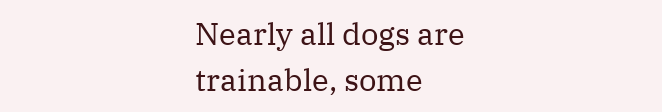Nearly all dogs are trainable, some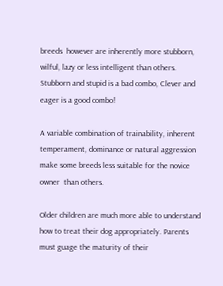breeds  however are inherently more stubborn, wilful, lazy or less intelligent than others. Stubborn and stupid is a bad combo, Clever and eager is a good combo!

A variable combination of trainability, inherent temperament, dominance or natural aggression make some breeds less suitable for the novice owner  than others.

Older children are much more able to understand how to treat their dog appropriately. Parents must guage the maturity of their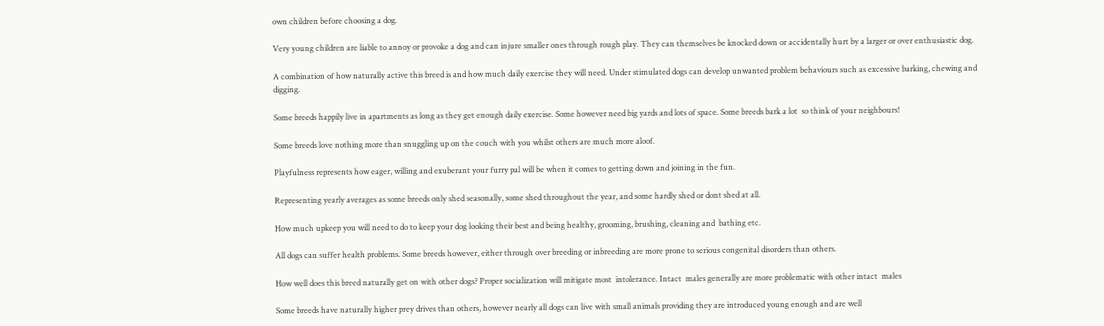own children before choosing a dog.

Very young children are liable to annoy or provoke a dog and can injure smaller ones through rough play. They can themselves be knocked down or accidentally hurt by a larger or over enthusiastic dog.

A combination of how naturally active this breed is and how much daily exercise they will need. Under stimulated dogs can develop unwanted problem behaviours such as excessive barking, chewing and digging.

Some breeds happily live in apartments as long as they get enough daily exercise. Some however need big yards and lots of space. Some breeds bark a lot  so think of your neighbours!

Some breeds love nothing more than snuggling up on the couch with you whilst others are much more aloof.

Playfulness represents how eager, willing and exuberant your furry pal will be when it comes to getting down and joining in the fun.

Representing yearly averages as some breeds only shed seasonally, some shed throughout the year, and some hardly shed or dont shed at all.

How much upkeep you will need to do to keep your dog looking their best and being healthy, grooming, brushing, cleaning and  bathing etc.

All dogs can suffer health problems. Some breeds however, either through over breeding or inbreeding are more prone to serious congenital disorders than others.

How well does this breed naturally get on with other dogs? Proper socialization will mitigate most  intolerance. Intact  males generally are more problematic with other intact  males

Some breeds have naturally higher prey drives than others, however nearly all dogs can live with small animals providing they are introduced young enough and are well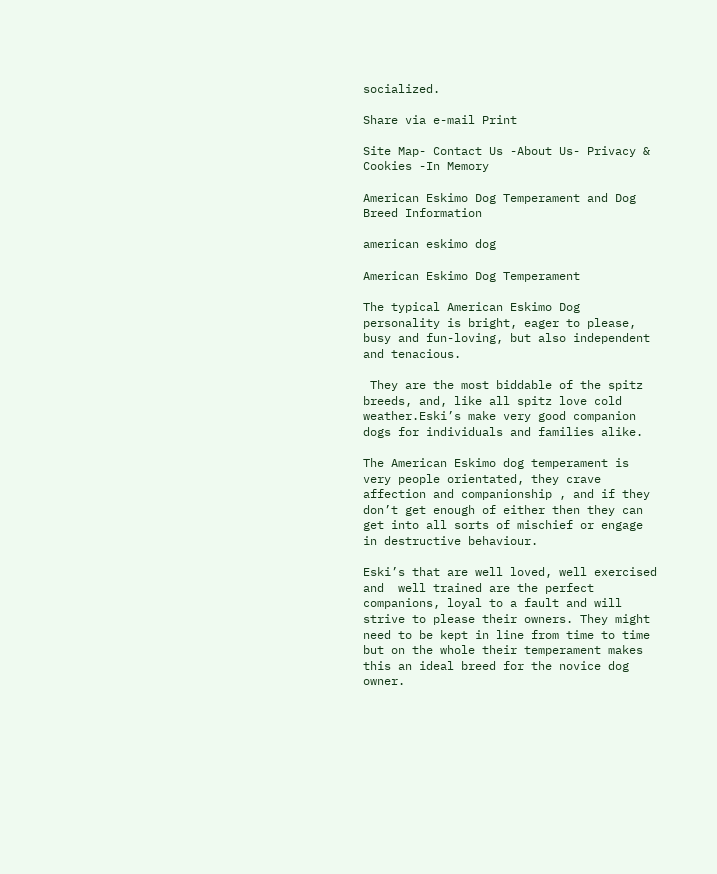socialized.

Share via e-mail Print

Site Map- Contact Us -About Us- Privacy & Cookies -In Memory

American Eskimo Dog Temperament and Dog Breed Information

american eskimo dog

American Eskimo Dog Temperament

The typical American Eskimo Dog personality is bright, eager to please, busy and fun-loving, but also independent and tenacious.

 They are the most biddable of the spitz breeds, and, like all spitz love cold weather.Eski’s make very good companion dogs for individuals and families alike.

The American Eskimo dog temperament is very people orientated, they crave affection and companionship , and if they don’t get enough of either then they can get into all sorts of mischief or engage in destructive behaviour.

Eski’s that are well loved, well exercised and  well trained are the perfect companions, loyal to a fault and will strive to please their owners. They might need to be kept in line from time to time but on the whole their temperament makes this an ideal breed for the novice dog owner.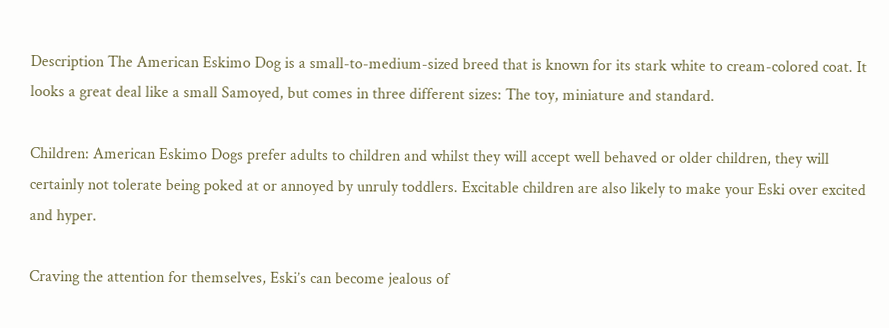Description The American Eskimo Dog is a small-to-medium-sized breed that is known for its stark white to cream-colored coat. It looks a great deal like a small Samoyed, but comes in three different sizes: The toy, miniature and standard.

Children: American Eskimo Dogs prefer adults to children and whilst they will accept well behaved or older children, they will certainly not tolerate being poked at or annoyed by unruly toddlers. Excitable children are also likely to make your Eski over excited and hyper.

Craving the attention for themselves, Eski’s can become jealous of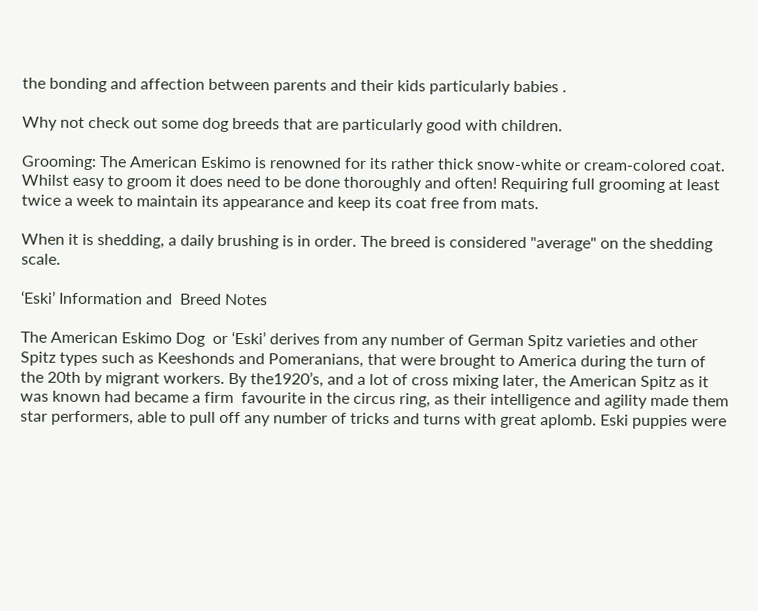the bonding and affection between parents and their kids particularly babies .

Why not check out some dog breeds that are particularly good with children.

Grooming: The American Eskimo is renowned for its rather thick snow-white or cream-colored coat. Whilst easy to groom it does need to be done thoroughly and often! Requiring full grooming at least twice a week to maintain its appearance and keep its coat free from mats.

When it is shedding, a daily brushing is in order. The breed is considered "average" on the shedding scale.

‘Eski’ Information and  Breed Notes

The American Eskimo Dog  or ‘Eski’ derives from any number of German Spitz varieties and other Spitz types such as Keeshonds and Pomeranians, that were brought to America during the turn of the 20th by migrant workers. By the1920’s, and a lot of cross mixing later, the American Spitz as it was known had became a firm  favourite in the circus ring, as their intelligence and agility made them star performers, able to pull off any number of tricks and turns with great aplomb. Eski puppies were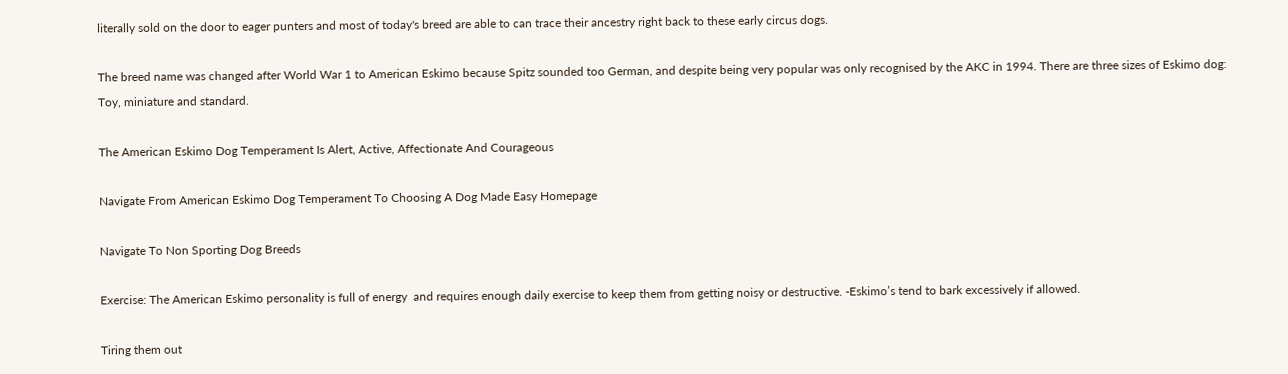literally sold on the door to eager punters and most of today's breed are able to can trace their ancestry right back to these early circus dogs.

The breed name was changed after World War 1 to American Eskimo because Spitz sounded too German, and despite being very popular was only recognised by the AKC in 1994. There are three sizes of Eskimo dog: Toy, miniature and standard.

The American Eskimo Dog Temperament Is Alert, Active, Affectionate And Courageous

Navigate From American Eskimo Dog Temperament To Choosing A Dog Made Easy Homepage

Navigate To Non Sporting Dog Breeds

Exercise: The American Eskimo personality is full of energy  and requires enough daily exercise to keep them from getting noisy or destructive. -Eskimo’s tend to bark excessively if allowed.

Tiring them out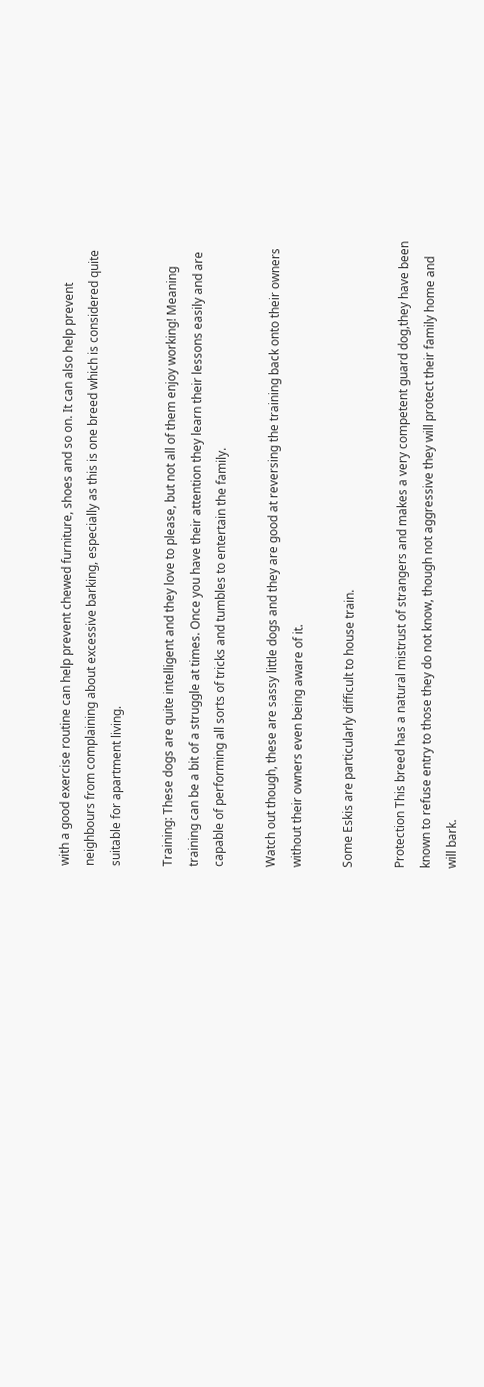with a good exercise routine can help prevent chewed furniture, shoes and so on. It can also help prevent neighbours from complaining about excessive barking, especially as this is one breed which is considered quite suitable for apartment living.

Training: These dogs are quite intelligent and they love to please, but not all of them enjoy working! Meaning training can be a bit of a struggle at times. Once you have their attention they learn their lessons easily and are capable of performing all sorts of tricks and tumbles to entertain the family.

Watch out though, these are sassy little dogs and they are good at reversing the training back onto their owners without their owners even being aware of it.

Some Eskis are particularly difficult to house train.

Protection This breed has a natural mistrust of strangers and makes a very competent guard dog,they have been known to refuse entry to those they do not know, though not aggressive they will protect their family home and will bark.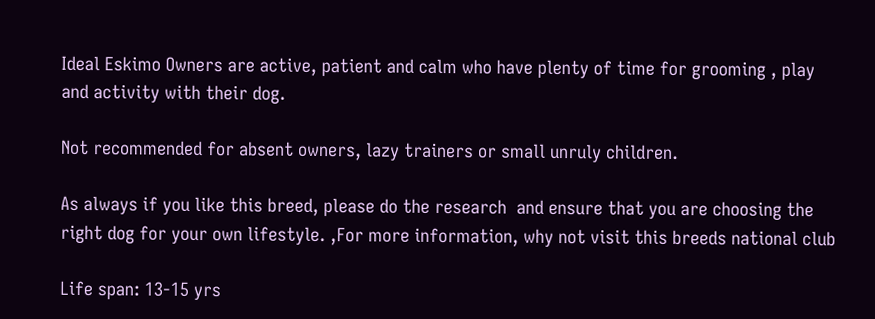Ideal Eskimo Owners are active, patient and calm who have plenty of time for grooming , play and activity with their dog.

Not recommended for absent owners, lazy trainers or small unruly children.

As always if you like this breed, please do the research  and ensure that you are choosing the right dog for your own lifestyle. ,For more information, why not visit this breeds national club

Life span: 13-15 yrs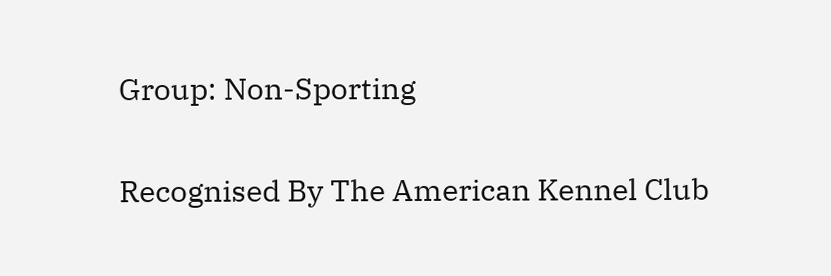Group: Non-Sporting

Recognised By The American Kennel Club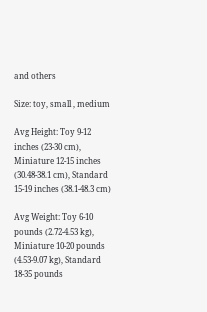and others

Size: toy, small , medium

Avg Height: Toy 9-12 inches (23-30 cm), Miniature 12-15 inches (30.48-38.1 cm), Standard 15-19 inches (38.1-48.3 cm)

Avg Weight: Toy 6-10 pounds (2.72-4.53 kg), Miniature 10-20 pounds (4.53-9.07 kg), Standard 18-35 pounds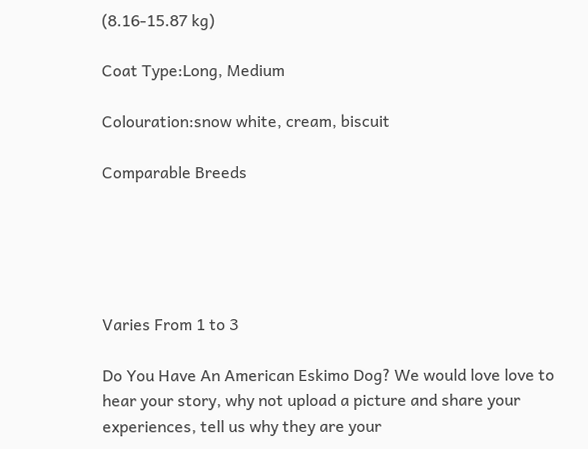(8.16-15.87 kg)

Coat Type:Long, Medium

Colouration:snow white, cream, biscuit

Comparable Breeds





Varies From 1 to 3

Do You Have An American Eskimo Dog? We would love love to hear your story, why not upload a picture and share your experiences, tell us why they are your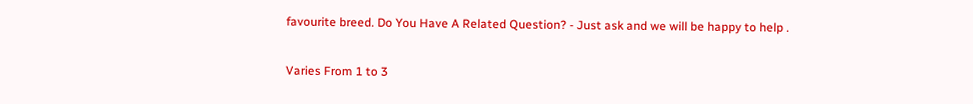favourite breed. Do You Have A Related Question? - Just ask and we will be happy to help .

Varies From 1 to 3